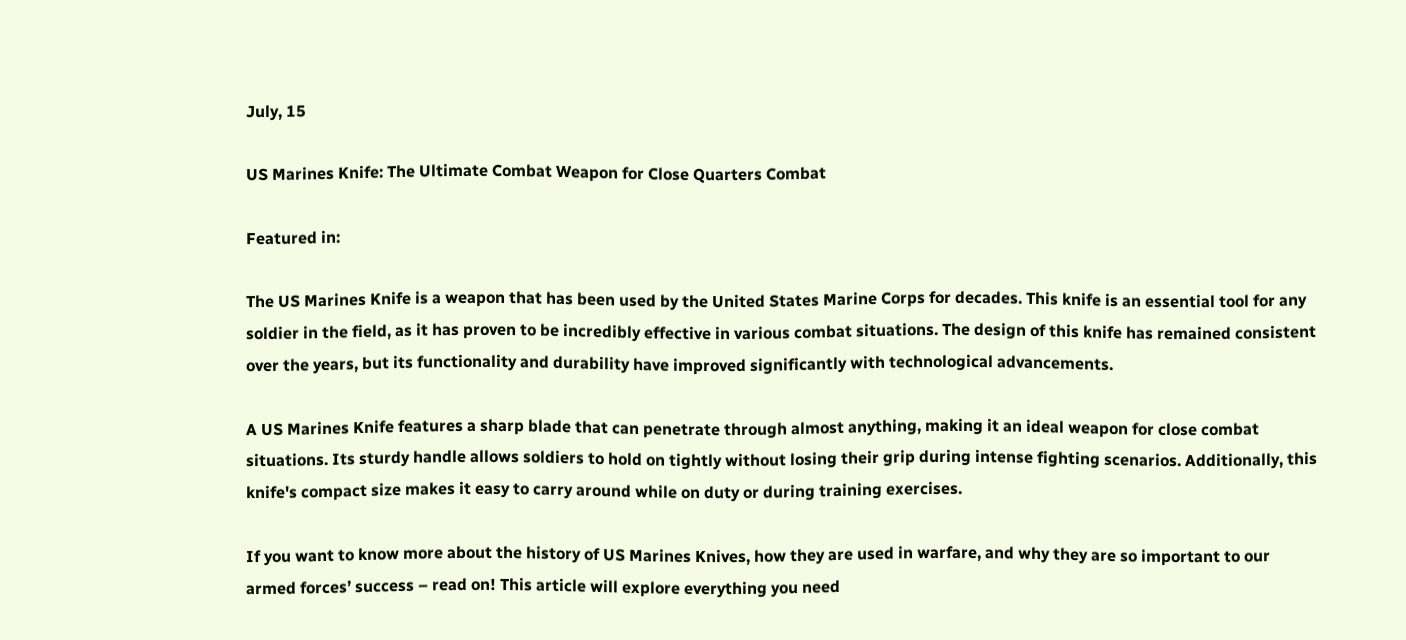July, 15

US Marines Knife: The Ultimate Combat Weapon for Close Quarters Combat

Featured in:

The US Marines Knife is a weapon that has been used by the United States Marine Corps for decades. This knife is an essential tool for any soldier in the field, as it has proven to be incredibly effective in various combat situations. The design of this knife has remained consistent over the years, but its functionality and durability have improved significantly with technological advancements.

A US Marines Knife features a sharp blade that can penetrate through almost anything, making it an ideal weapon for close combat situations. Its sturdy handle allows soldiers to hold on tightly without losing their grip during intense fighting scenarios. Additionally, this knife's compact size makes it easy to carry around while on duty or during training exercises.

If you want to know more about the history of US Marines Knives, how they are used in warfare, and why they are so important to our armed forces’ success – read on! This article will explore everything you need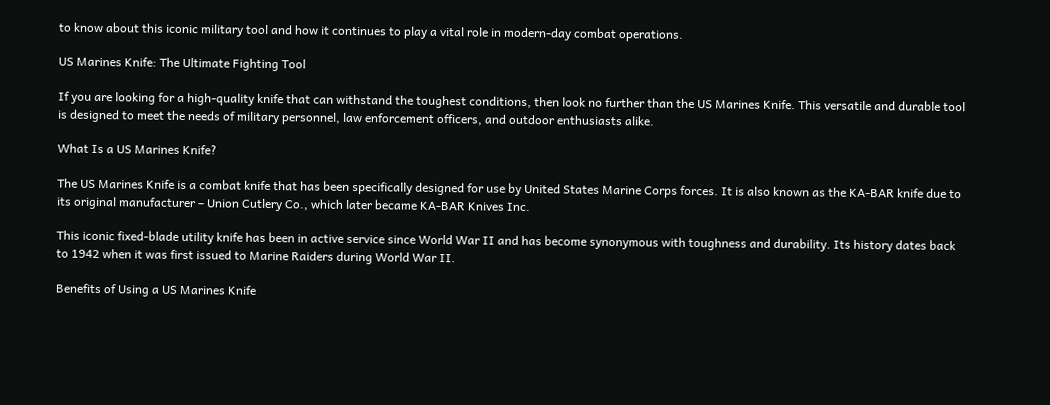to know about this iconic military tool and how it continues to play a vital role in modern-day combat operations.

US Marines Knife: The Ultimate Fighting Tool

If you are looking for a high-quality knife that can withstand the toughest conditions, then look no further than the US Marines Knife. This versatile and durable tool is designed to meet the needs of military personnel, law enforcement officers, and outdoor enthusiasts alike.

What Is a US Marines Knife?

The US Marines Knife is a combat knife that has been specifically designed for use by United States Marine Corps forces. It is also known as the KA-BAR knife due to its original manufacturer – Union Cutlery Co., which later became KA-BAR Knives Inc.

This iconic fixed-blade utility knife has been in active service since World War II and has become synonymous with toughness and durability. Its history dates back to 1942 when it was first issued to Marine Raiders during World War II.

Benefits of Using a US Marines Knife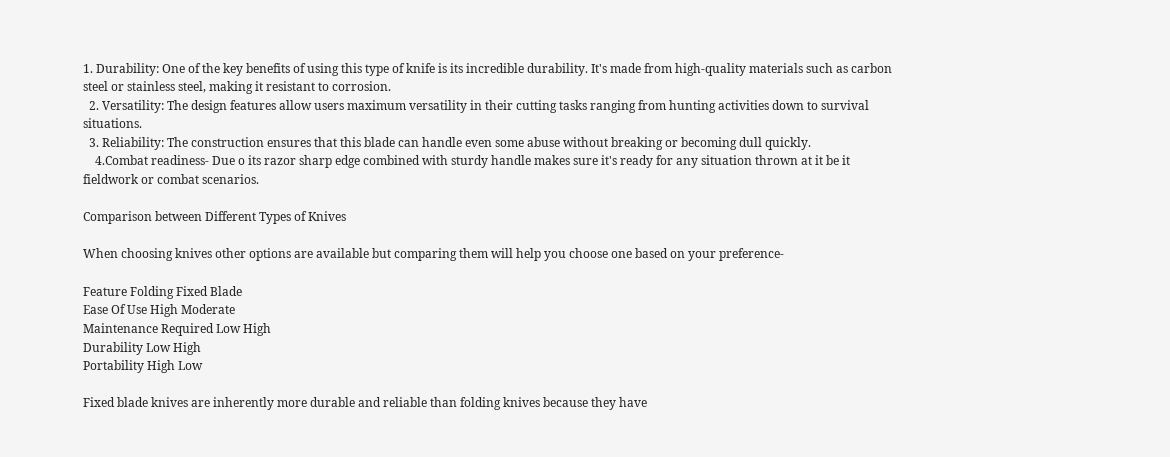1. Durability: One of the key benefits of using this type of knife is its incredible durability. It's made from high-quality materials such as carbon steel or stainless steel, making it resistant to corrosion.
  2. Versatility: The design features allow users maximum versatility in their cutting tasks ranging from hunting activities down to survival situations.
  3. Reliability: The construction ensures that this blade can handle even some abuse without breaking or becoming dull quickly.
    4.Combat readiness- Due o its razor sharp edge combined with sturdy handle makes sure it's ready for any situation thrown at it be it fieldwork or combat scenarios.

Comparison between Different Types of Knives

When choosing knives other options are available but comparing them will help you choose one based on your preference-

Feature Folding Fixed Blade
Ease Of Use High Moderate
Maintenance Required Low High
Durability Low High
Portability High Low

Fixed blade knives are inherently more durable and reliable than folding knives because they have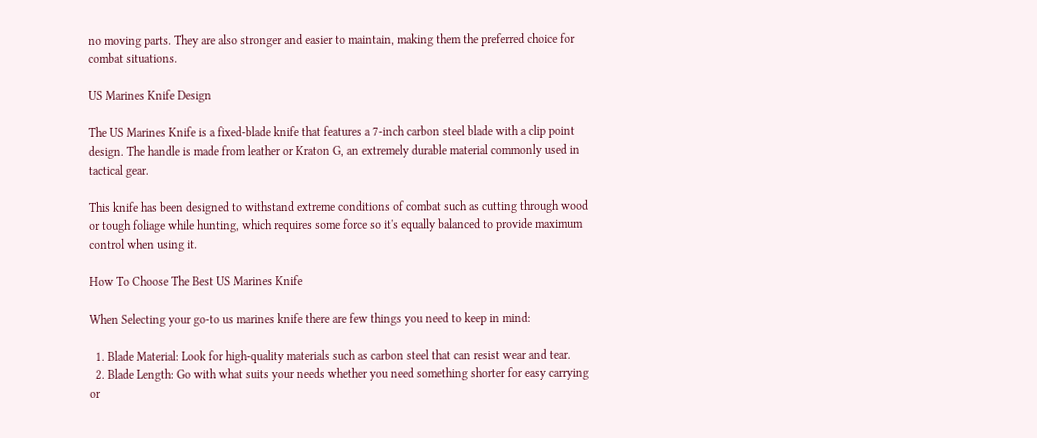no moving parts. They are also stronger and easier to maintain, making them the preferred choice for combat situations.

US Marines Knife Design

The US Marines Knife is a fixed-blade knife that features a 7-inch carbon steel blade with a clip point design. The handle is made from leather or Kraton G, an extremely durable material commonly used in tactical gear.

This knife has been designed to withstand extreme conditions of combat such as cutting through wood or tough foliage while hunting, which requires some force so it's equally balanced to provide maximum control when using it.

How To Choose The Best US Marines Knife

When Selecting your go-to us marines knife there are few things you need to keep in mind:

  1. Blade Material: Look for high-quality materials such as carbon steel that can resist wear and tear.
  2. Blade Length: Go with what suits your needs whether you need something shorter for easy carrying or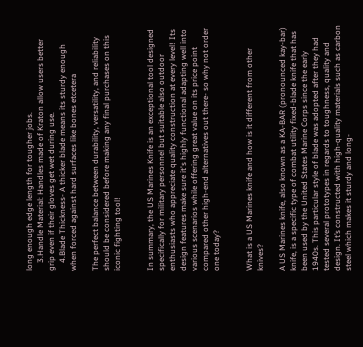long enough edge length for tougher jobs.
    3.Handle Material: Handles made of Kraton allow users better grip even if their gloves get wet during use.
    4.Blade Thickness- A thicker blade means its sturdy enough when forced against hard surfaces like bones etcetera

The perfect balance between durability, versatility, and reliability should be considered before making any final purchases on this iconic fighting tool!


In summary, the US Marines Knife is an exceptional tool designed specifically for military personnel but suitable also outdoor enthusiasts who appreciate quality construction at every level! Its design features make sure it's highly functional adapting well into various scenarios while offering great value on its price point compared other high-end alternatives out there- so why not order one today?


What is a US Marines knife and how is it different from other knives?

A US Marines knife, also known as a KA-BAR (pronounced kay-bar) knife, is a specific type of combat utility fixed-blade knife that has been used by the United States Marine Corps since the early 1940s. This particular style of blade was adopted after they had tested several prototypes in regards to toughness, quality and design. It’s constructed with high-quality materials such as carbon steel which makes it sturdy and long-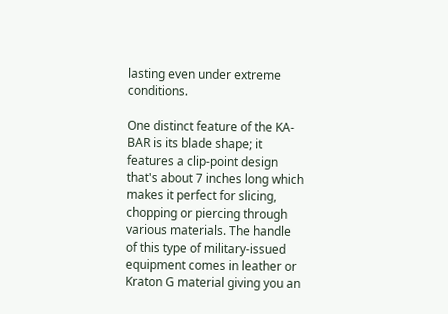lasting even under extreme conditions.

One distinct feature of the KA-BAR is its blade shape; it features a clip-point design that's about 7 inches long which makes it perfect for slicing, chopping or piercing through various materials. The handle of this type of military-issued equipment comes in leather or Kraton G material giving you an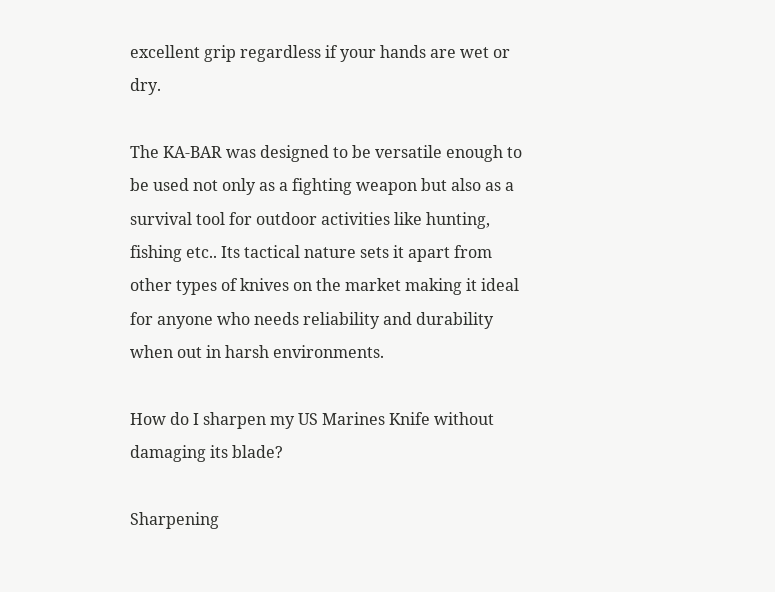excellent grip regardless if your hands are wet or dry.

The KA-BAR was designed to be versatile enough to be used not only as a fighting weapon but also as a survival tool for outdoor activities like hunting, fishing etc.. Its tactical nature sets it apart from other types of knives on the market making it ideal for anyone who needs reliability and durability when out in harsh environments.

How do I sharpen my US Marines Knife without damaging its blade?

Sharpening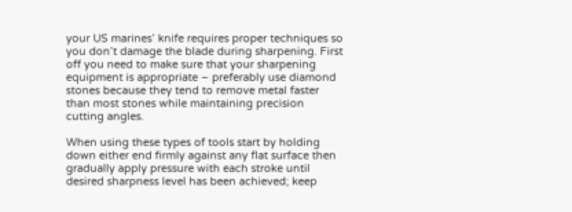your US marines’ knife requires proper techniques so you don’t damage the blade during sharpening. First off you need to make sure that your sharpening equipment is appropriate – preferably use diamond stones because they tend to remove metal faster than most stones while maintaining precision cutting angles.

When using these types of tools start by holding down either end firmly against any flat surface then gradually apply pressure with each stroke until desired sharpness level has been achieved; keep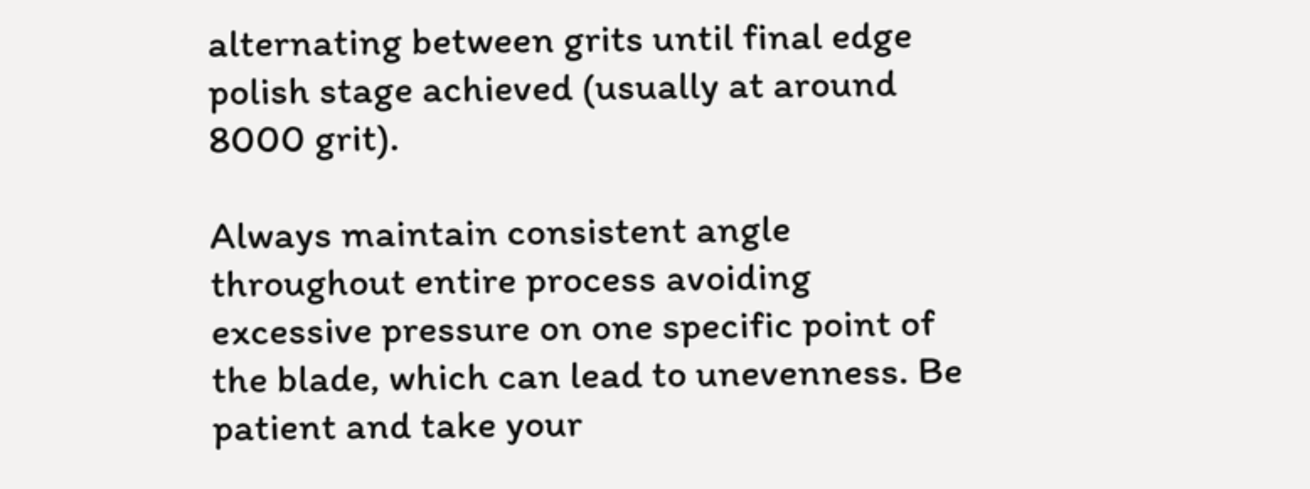alternating between grits until final edge polish stage achieved (usually at around 8000 grit).

Always maintain consistent angle throughout entire process avoiding excessive pressure on one specific point of the blade, which can lead to unevenness. Be patient and take your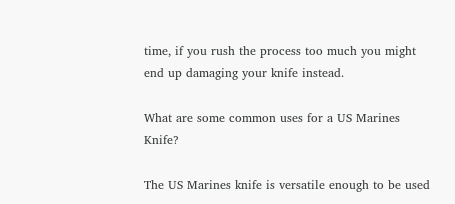time, if you rush the process too much you might end up damaging your knife instead.

What are some common uses for a US Marines Knife?

The US Marines knife is versatile enough to be used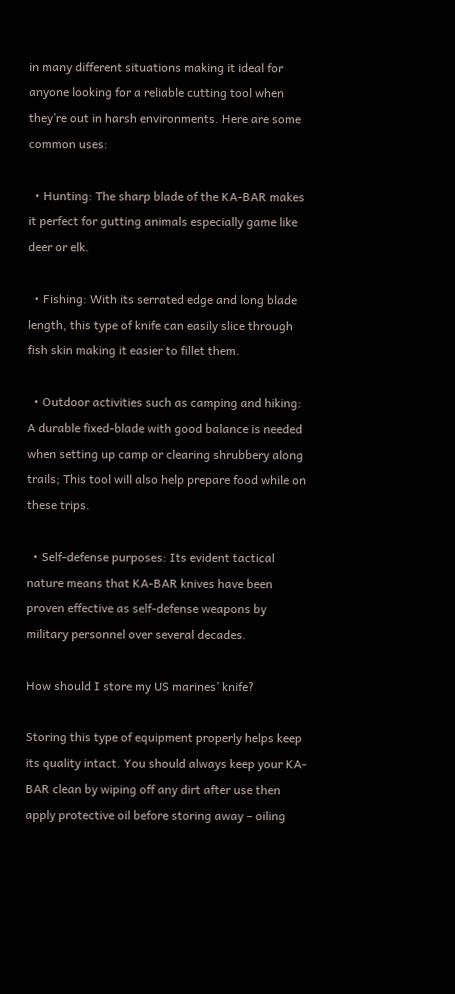in many different situations making it ideal for anyone looking for a reliable cutting tool when they’re out in harsh environments. Here are some common uses:

  • Hunting: The sharp blade of the KA-BAR makes it perfect for gutting animals especially game like deer or elk.

  • Fishing: With its serrated edge and long blade length, this type of knife can easily slice through fish skin making it easier to fillet them.

  • Outdoor activities such as camping and hiking: A durable fixed-blade with good balance is needed when setting up camp or clearing shrubbery along trails; This tool will also help prepare food while on these trips.

  • Self-defense purposes: Its evident tactical nature means that KA-BAR knives have been proven effective as self-defense weapons by military personnel over several decades.

How should I store my US marines’ knife?

Storing this type of equipment properly helps keep its quality intact. You should always keep your KA-BAR clean by wiping off any dirt after use then apply protective oil before storing away – oiling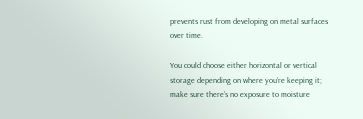prevents rust from developing on metal surfaces over time.

You could choose either horizontal or vertical storage depending on where you’re keeping it; make sure there’s no exposure to moisture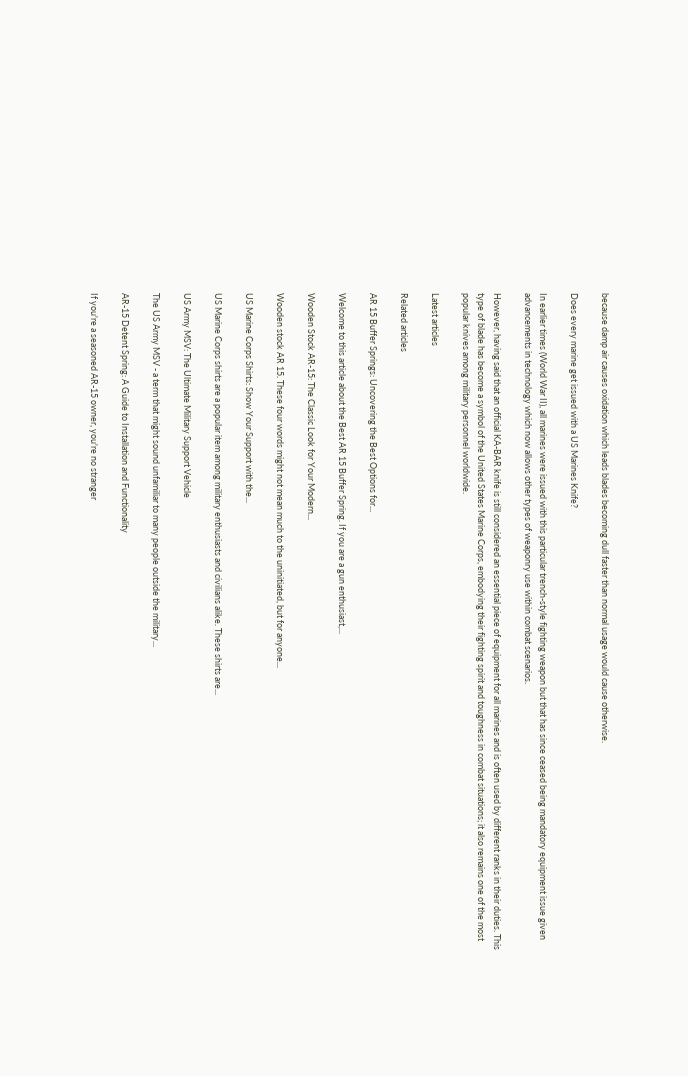because damp air causes oxidation which leads blades becoming dull faster than normal usage would cause otherwise.

Does every marine get issued with a US Marines Knife?

In earlier times (World War II), all marines were issued with this particular trench-style fighting weapon but that has since ceased being mandatory equipment issue given advancements in technology which now allows other types of weaponry use within combat scenarios.

However, having said that an official KA-BAR knife is still considered an essential piece of equipment for all marines and is often used by different ranks in their duties. This type of blade has become a symbol of the United States Marine Corps, embodying their fighting spirit and toughness in combat situations; it also remains one of the most popular knives among military personnel worldwide.

Latest articles

Related articles

AR 15 Buffer Springs: Uncovering the Best Options for...

Welcome to this article about the Best AR 15 Buffer Spring. If you are a gun enthusiast,...

Wooden Stock AR-15: The Classic Look for Your Modern...

Wooden stock AR 15. These four words might not mean much to the uninitiated, but for anyone...

US Marine Corps Shirts: Show Your Support with the...

US Marine Corps shirts are a popular item among military enthusiasts and civilians alike. These shirts are...

US Army MSV: The Ultimate Military Support Vehicle

The US Army MSV - a term that might sound unfamiliar to many people outside the military...

AR-15 Detent Spring: A Guide to Installation and Functionality

If you're a seasoned AR-15 owner, you're no stranger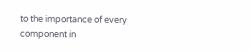to the importance of every component in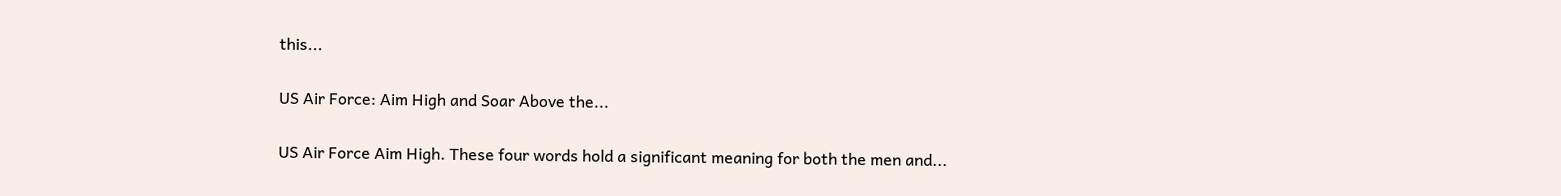this...

US Air Force: Aim High and Soar Above the...

US Air Force Aim High. These four words hold a significant meaning for both the men and...